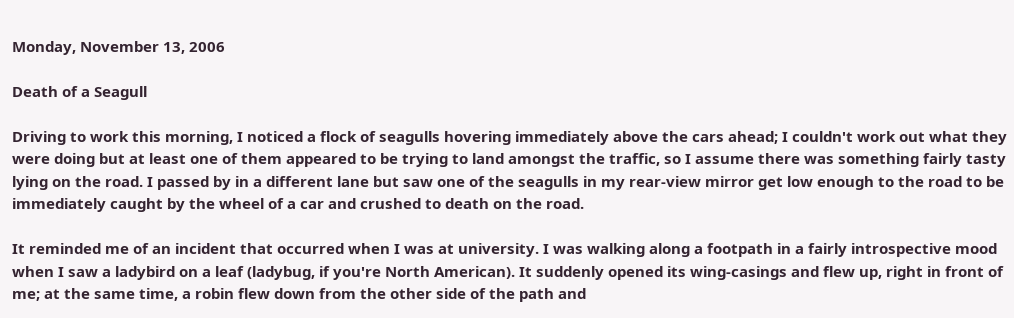Monday, November 13, 2006

Death of a Seagull

Driving to work this morning, I noticed a flock of seagulls hovering immediately above the cars ahead; I couldn't work out what they were doing but at least one of them appeared to be trying to land amongst the traffic, so I assume there was something fairly tasty lying on the road. I passed by in a different lane but saw one of the seagulls in my rear-view mirror get low enough to the road to be immediately caught by the wheel of a car and crushed to death on the road.

It reminded me of an incident that occurred when I was at university. I was walking along a footpath in a fairly introspective mood when I saw a ladybird on a leaf (ladybug, if you're North American). It suddenly opened its wing-casings and flew up, right in front of me; at the same time, a robin flew down from the other side of the path and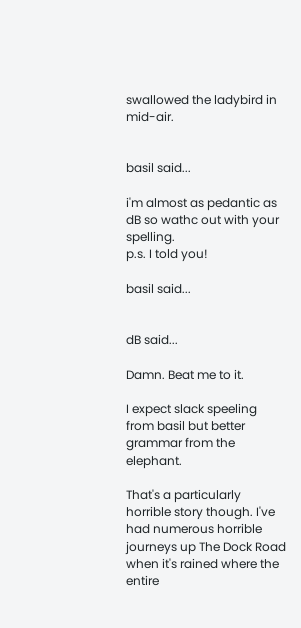swallowed the ladybird in mid-air.


basil said...

i'm almost as pedantic as dB so wathc out with your spelling.
p.s. I told you!

basil said...


dB said...

Damn. Beat me to it.

I expect slack speeling from basil but better grammar from the elephant.

That's a particularly horrible story though. I've had numerous horrible journeys up The Dock Road when it's rained where the entire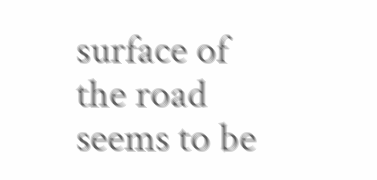surface of the road seems to be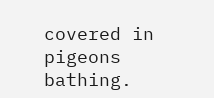covered in pigeons bathing.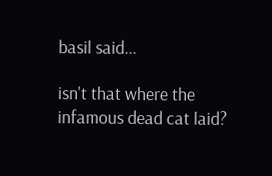basil said...

isn't that where the infamous dead cat laid?